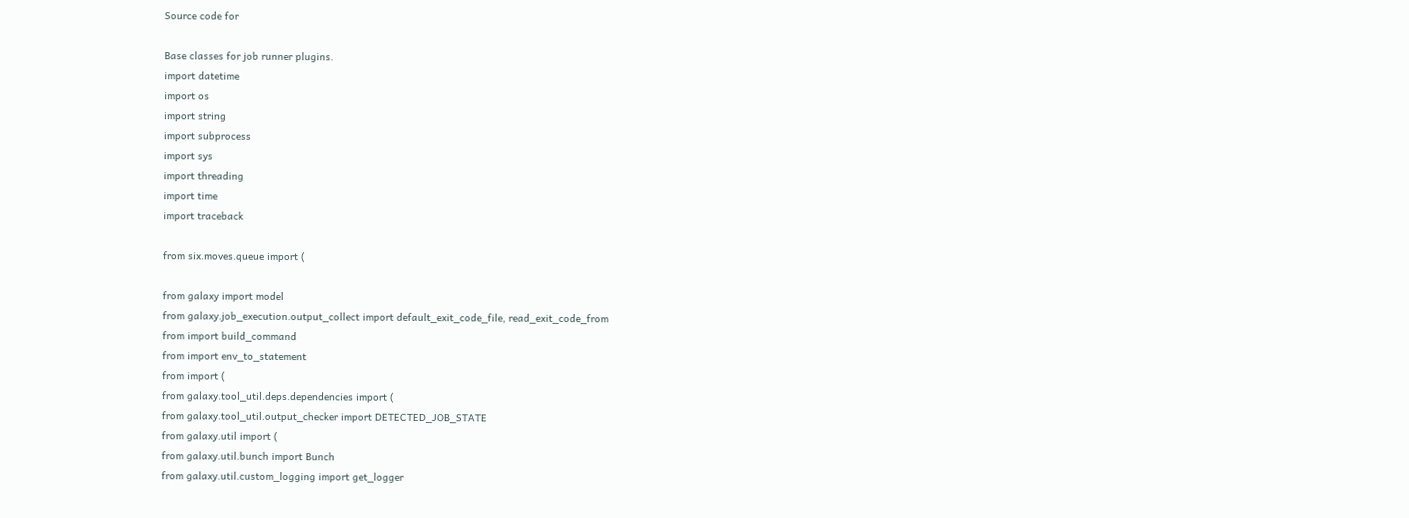Source code for

Base classes for job runner plugins.
import datetime
import os
import string
import subprocess
import sys
import threading
import time
import traceback

from six.moves.queue import (

from galaxy import model
from galaxy.job_execution.output_collect import default_exit_code_file, read_exit_code_from
from import build_command
from import env_to_statement
from import (
from galaxy.tool_util.deps.dependencies import (
from galaxy.tool_util.output_checker import DETECTED_JOB_STATE
from galaxy.util import (
from galaxy.util.bunch import Bunch
from galaxy.util.custom_logging import get_logger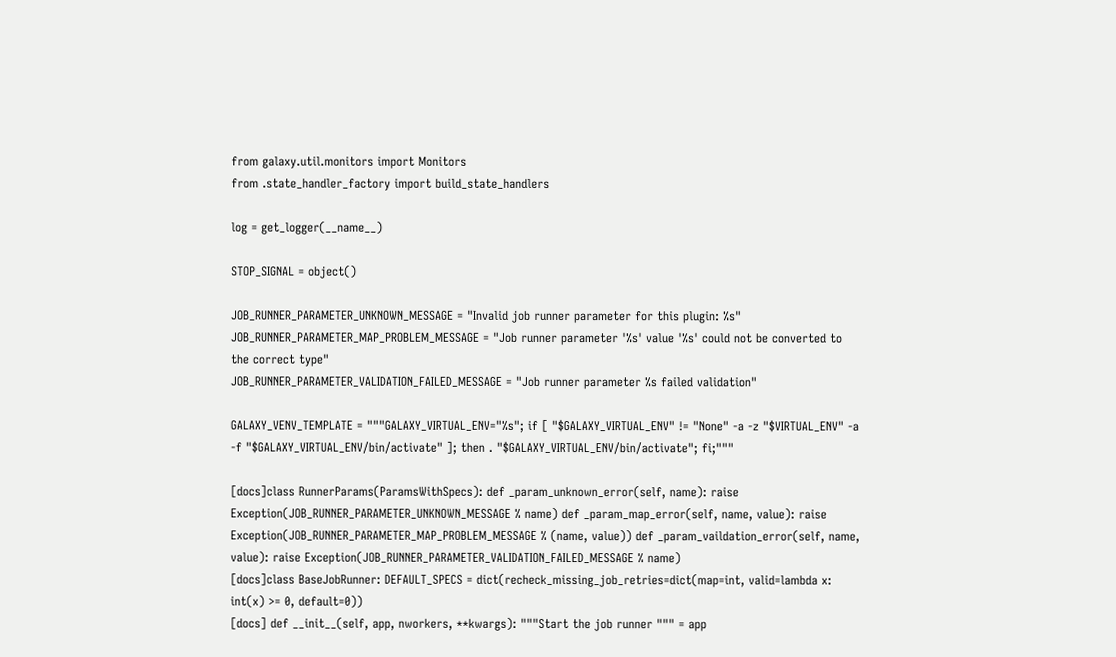from galaxy.util.monitors import Monitors
from .state_handler_factory import build_state_handlers

log = get_logger(__name__)

STOP_SIGNAL = object()

JOB_RUNNER_PARAMETER_UNKNOWN_MESSAGE = "Invalid job runner parameter for this plugin: %s"
JOB_RUNNER_PARAMETER_MAP_PROBLEM_MESSAGE = "Job runner parameter '%s' value '%s' could not be converted to the correct type"
JOB_RUNNER_PARAMETER_VALIDATION_FAILED_MESSAGE = "Job runner parameter %s failed validation"

GALAXY_VENV_TEMPLATE = """GALAXY_VIRTUAL_ENV="%s"; if [ "$GALAXY_VIRTUAL_ENV" != "None" -a -z "$VIRTUAL_ENV" -a -f "$GALAXY_VIRTUAL_ENV/bin/activate" ]; then . "$GALAXY_VIRTUAL_ENV/bin/activate"; fi;"""

[docs]class RunnerParams(ParamsWithSpecs): def _param_unknown_error(self, name): raise Exception(JOB_RUNNER_PARAMETER_UNKNOWN_MESSAGE % name) def _param_map_error(self, name, value): raise Exception(JOB_RUNNER_PARAMETER_MAP_PROBLEM_MESSAGE % (name, value)) def _param_vaildation_error(self, name, value): raise Exception(JOB_RUNNER_PARAMETER_VALIDATION_FAILED_MESSAGE % name)
[docs]class BaseJobRunner: DEFAULT_SPECS = dict(recheck_missing_job_retries=dict(map=int, valid=lambda x: int(x) >= 0, default=0))
[docs] def __init__(self, app, nworkers, **kwargs): """Start the job runner """ = app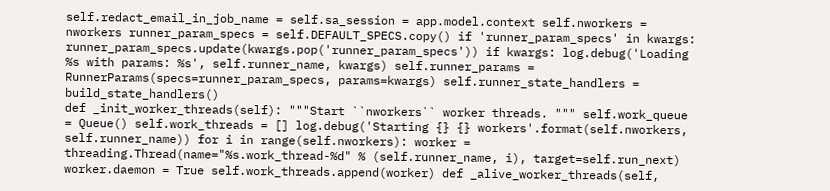self.redact_email_in_job_name = self.sa_session = app.model.context self.nworkers = nworkers runner_param_specs = self.DEFAULT_SPECS.copy() if 'runner_param_specs' in kwargs: runner_param_specs.update(kwargs.pop('runner_param_specs')) if kwargs: log.debug('Loading %s with params: %s', self.runner_name, kwargs) self.runner_params = RunnerParams(specs=runner_param_specs, params=kwargs) self.runner_state_handlers = build_state_handlers()
def _init_worker_threads(self): """Start ``nworkers`` worker threads. """ self.work_queue = Queue() self.work_threads = [] log.debug('Starting {} {} workers'.format(self.nworkers, self.runner_name)) for i in range(self.nworkers): worker = threading.Thread(name="%s.work_thread-%d" % (self.runner_name, i), target=self.run_next) worker.daemon = True self.work_threads.append(worker) def _alive_worker_threads(self,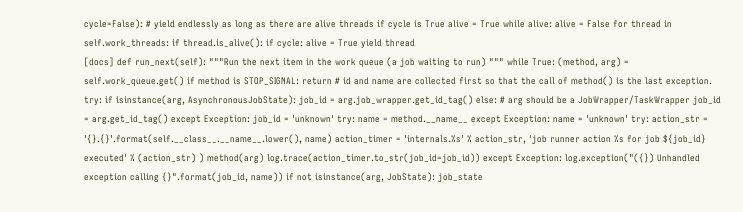cycle=False): # yield endlessly as long as there are alive threads if cycle is True alive = True while alive: alive = False for thread in self.work_threads: if thread.is_alive(): if cycle: alive = True yield thread
[docs] def run_next(self): """Run the next item in the work queue (a job waiting to run) """ while True: (method, arg) = self.work_queue.get() if method is STOP_SIGNAL: return # id and name are collected first so that the call of method() is the last exception. try: if isinstance(arg, AsynchronousJobState): job_id = arg.job_wrapper.get_id_tag() else: # arg should be a JobWrapper/TaskWrapper job_id = arg.get_id_tag() except Exception: job_id = 'unknown' try: name = method.__name__ except Exception: name = 'unknown' try: action_str = '{}.{}'.format(self.__class__.__name__.lower(), name) action_timer = 'internals.%s' % action_str, 'job runner action %s for job ${job_id} executed' % (action_str) ) method(arg) log.trace(action_timer.to_str(job_id=job_id)) except Exception: log.exception("({}) Unhandled exception calling {}".format(job_id, name)) if not isinstance(arg, JobState): job_state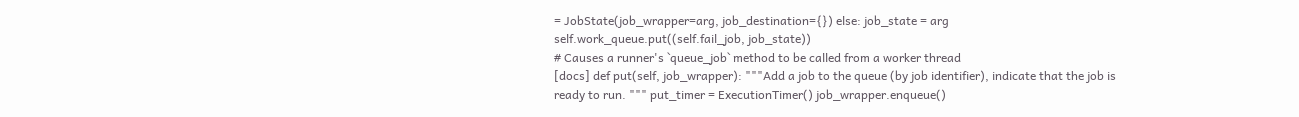= JobState(job_wrapper=arg, job_destination={}) else: job_state = arg self.work_queue.put((self.fail_job, job_state))
# Causes a runner's `queue_job` method to be called from a worker thread
[docs] def put(self, job_wrapper): """Add a job to the queue (by job identifier), indicate that the job is ready to run. """ put_timer = ExecutionTimer() job_wrapper.enqueue()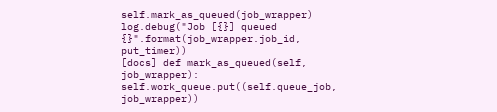self.mark_as_queued(job_wrapper) log.debug("Job [{}] queued {}".format(job_wrapper.job_id, put_timer))
[docs] def mark_as_queued(self, job_wrapper): self.work_queue.put((self.queue_job, job_wrapper))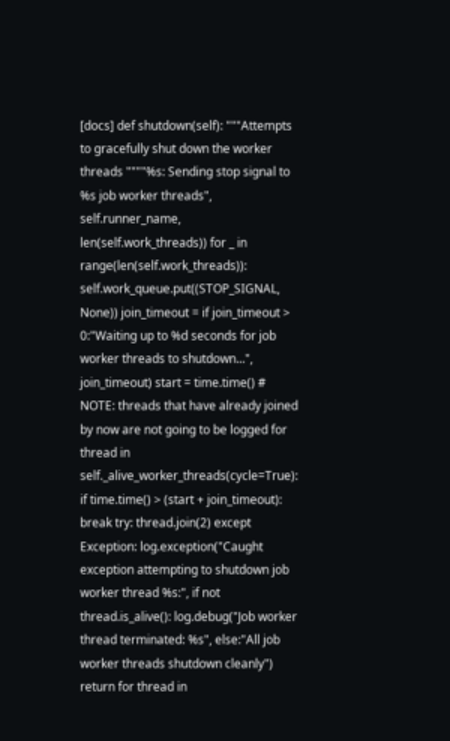[docs] def shutdown(self): """Attempts to gracefully shut down the worker threads """"%s: Sending stop signal to %s job worker threads", self.runner_name, len(self.work_threads)) for _ in range(len(self.work_threads)): self.work_queue.put((STOP_SIGNAL, None)) join_timeout = if join_timeout > 0:"Waiting up to %d seconds for job worker threads to shutdown...", join_timeout) start = time.time() # NOTE: threads that have already joined by now are not going to be logged for thread in self._alive_worker_threads(cycle=True): if time.time() > (start + join_timeout): break try: thread.join(2) except Exception: log.exception("Caught exception attempting to shutdown job worker thread %s:", if not thread.is_alive(): log.debug("Job worker thread terminated: %s", else:"All job worker threads shutdown cleanly") return for thread in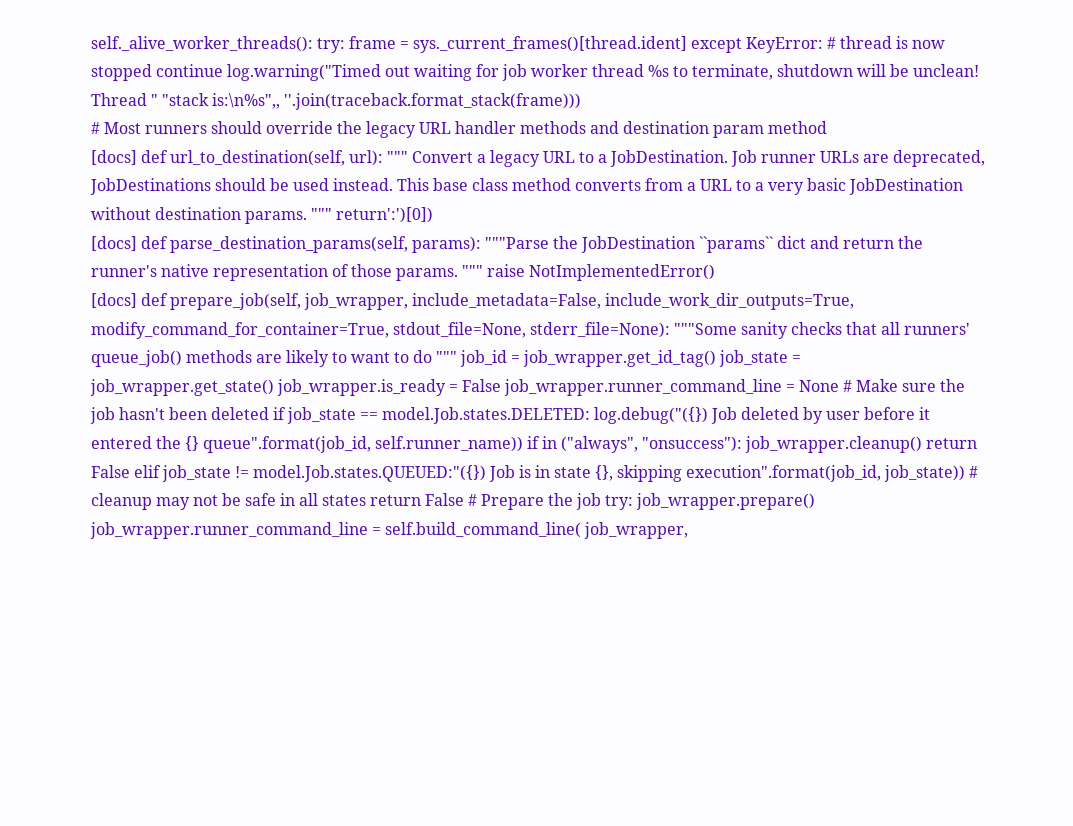self._alive_worker_threads(): try: frame = sys._current_frames()[thread.ident] except KeyError: # thread is now stopped continue log.warning("Timed out waiting for job worker thread %s to terminate, shutdown will be unclean! Thread " "stack is:\n%s",, ''.join(traceback.format_stack(frame)))
# Most runners should override the legacy URL handler methods and destination param method
[docs] def url_to_destination(self, url): """ Convert a legacy URL to a JobDestination. Job runner URLs are deprecated, JobDestinations should be used instead. This base class method converts from a URL to a very basic JobDestination without destination params. """ return':')[0])
[docs] def parse_destination_params(self, params): """Parse the JobDestination ``params`` dict and return the runner's native representation of those params. """ raise NotImplementedError()
[docs] def prepare_job(self, job_wrapper, include_metadata=False, include_work_dir_outputs=True, modify_command_for_container=True, stdout_file=None, stderr_file=None): """Some sanity checks that all runners' queue_job() methods are likely to want to do """ job_id = job_wrapper.get_id_tag() job_state = job_wrapper.get_state() job_wrapper.is_ready = False job_wrapper.runner_command_line = None # Make sure the job hasn't been deleted if job_state == model.Job.states.DELETED: log.debug("({}) Job deleted by user before it entered the {} queue".format(job_id, self.runner_name)) if in ("always", "onsuccess"): job_wrapper.cleanup() return False elif job_state != model.Job.states.QUEUED:"({}) Job is in state {}, skipping execution".format(job_id, job_state)) # cleanup may not be safe in all states return False # Prepare the job try: job_wrapper.prepare() job_wrapper.runner_command_line = self.build_command_line( job_wrapper,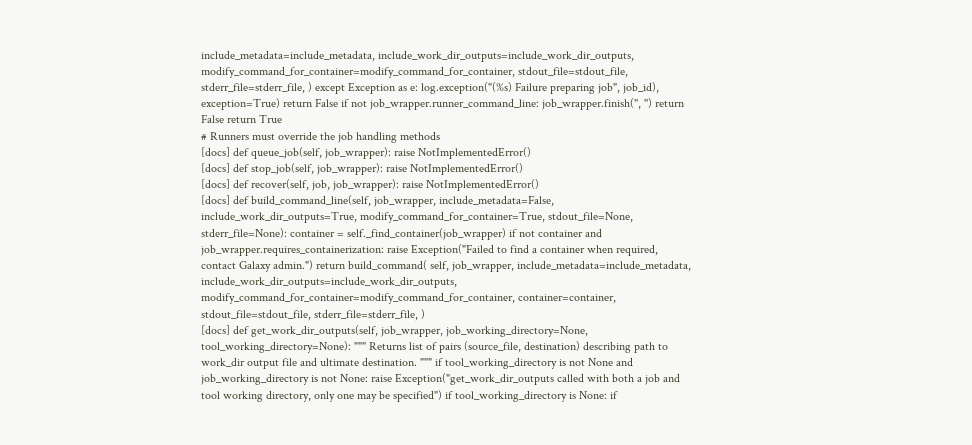include_metadata=include_metadata, include_work_dir_outputs=include_work_dir_outputs, modify_command_for_container=modify_command_for_container, stdout_file=stdout_file, stderr_file=stderr_file, ) except Exception as e: log.exception("(%s) Failure preparing job", job_id), exception=True) return False if not job_wrapper.runner_command_line: job_wrapper.finish('', '') return False return True
# Runners must override the job handling methods
[docs] def queue_job(self, job_wrapper): raise NotImplementedError()
[docs] def stop_job(self, job_wrapper): raise NotImplementedError()
[docs] def recover(self, job, job_wrapper): raise NotImplementedError()
[docs] def build_command_line(self, job_wrapper, include_metadata=False, include_work_dir_outputs=True, modify_command_for_container=True, stdout_file=None, stderr_file=None): container = self._find_container(job_wrapper) if not container and job_wrapper.requires_containerization: raise Exception("Failed to find a container when required, contact Galaxy admin.") return build_command( self, job_wrapper, include_metadata=include_metadata, include_work_dir_outputs=include_work_dir_outputs, modify_command_for_container=modify_command_for_container, container=container, stdout_file=stdout_file, stderr_file=stderr_file, )
[docs] def get_work_dir_outputs(self, job_wrapper, job_working_directory=None, tool_working_directory=None): """ Returns list of pairs (source_file, destination) describing path to work_dir output file and ultimate destination. """ if tool_working_directory is not None and job_working_directory is not None: raise Exception("get_work_dir_outputs called with both a job and tool working directory, only one may be specified") if tool_working_directory is None: if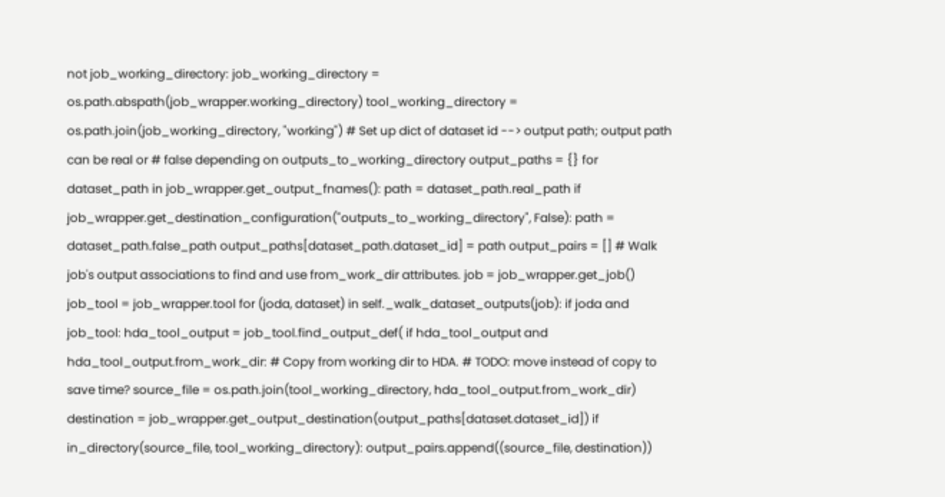not job_working_directory: job_working_directory = os.path.abspath(job_wrapper.working_directory) tool_working_directory = os.path.join(job_working_directory, "working") # Set up dict of dataset id --> output path; output path can be real or # false depending on outputs_to_working_directory output_paths = {} for dataset_path in job_wrapper.get_output_fnames(): path = dataset_path.real_path if job_wrapper.get_destination_configuration("outputs_to_working_directory", False): path = dataset_path.false_path output_paths[dataset_path.dataset_id] = path output_pairs = [] # Walk job's output associations to find and use from_work_dir attributes. job = job_wrapper.get_job() job_tool = job_wrapper.tool for (joda, dataset) in self._walk_dataset_outputs(job): if joda and job_tool: hda_tool_output = job_tool.find_output_def( if hda_tool_output and hda_tool_output.from_work_dir: # Copy from working dir to HDA. # TODO: move instead of copy to save time? source_file = os.path.join(tool_working_directory, hda_tool_output.from_work_dir) destination = job_wrapper.get_output_destination(output_paths[dataset.dataset_id]) if in_directory(source_file, tool_working_directory): output_pairs.append((source_file, destination))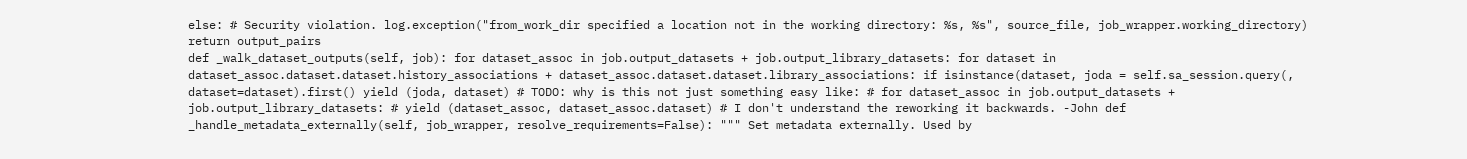else: # Security violation. log.exception("from_work_dir specified a location not in the working directory: %s, %s", source_file, job_wrapper.working_directory) return output_pairs
def _walk_dataset_outputs(self, job): for dataset_assoc in job.output_datasets + job.output_library_datasets: for dataset in dataset_assoc.dataset.dataset.history_associations + dataset_assoc.dataset.dataset.library_associations: if isinstance(dataset, joda = self.sa_session.query(, dataset=dataset).first() yield (joda, dataset) # TODO: why is this not just something easy like: # for dataset_assoc in job.output_datasets + job.output_library_datasets: # yield (dataset_assoc, dataset_assoc.dataset) # I don't understand the reworking it backwards. -John def _handle_metadata_externally(self, job_wrapper, resolve_requirements=False): """ Set metadata externally. Used by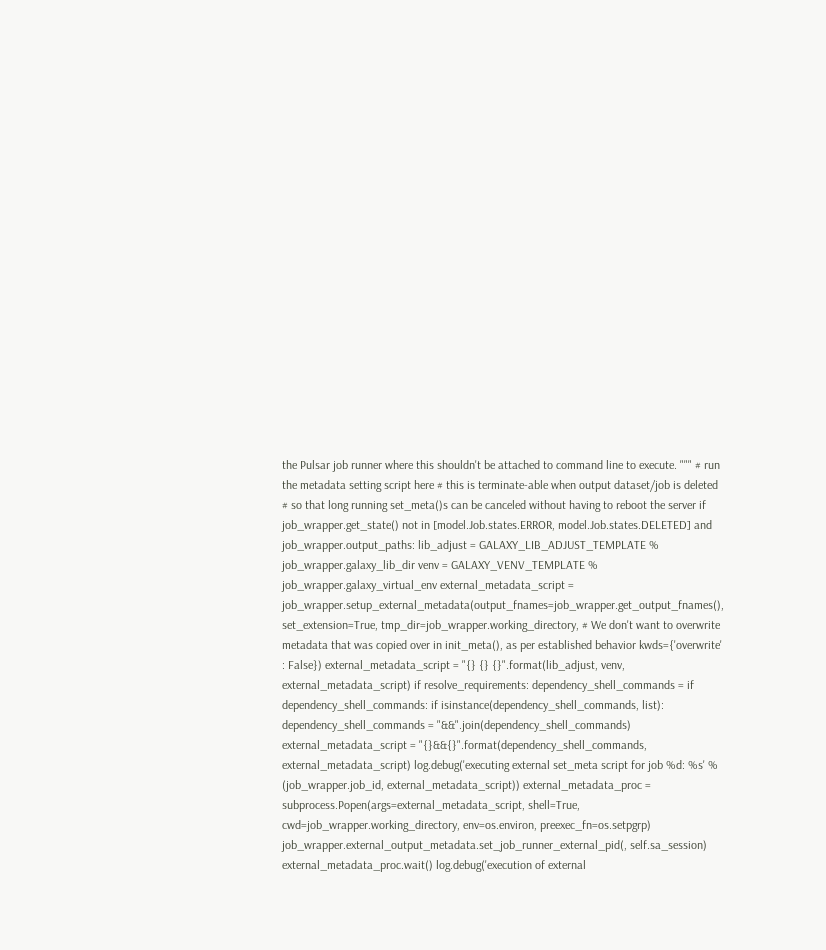the Pulsar job runner where this shouldn't be attached to command line to execute. """ # run the metadata setting script here # this is terminate-able when output dataset/job is deleted # so that long running set_meta()s can be canceled without having to reboot the server if job_wrapper.get_state() not in [model.Job.states.ERROR, model.Job.states.DELETED] and job_wrapper.output_paths: lib_adjust = GALAXY_LIB_ADJUST_TEMPLATE % job_wrapper.galaxy_lib_dir venv = GALAXY_VENV_TEMPLATE % job_wrapper.galaxy_virtual_env external_metadata_script = job_wrapper.setup_external_metadata(output_fnames=job_wrapper.get_output_fnames(), set_extension=True, tmp_dir=job_wrapper.working_directory, # We don't want to overwrite metadata that was copied over in init_meta(), as per established behavior kwds={'overwrite' : False}) external_metadata_script = "{} {} {}".format(lib_adjust, venv, external_metadata_script) if resolve_requirements: dependency_shell_commands = if dependency_shell_commands: if isinstance(dependency_shell_commands, list): dependency_shell_commands = "&&".join(dependency_shell_commands) external_metadata_script = "{}&&{}".format(dependency_shell_commands, external_metadata_script) log.debug('executing external set_meta script for job %d: %s' % (job_wrapper.job_id, external_metadata_script)) external_metadata_proc = subprocess.Popen(args=external_metadata_script, shell=True, cwd=job_wrapper.working_directory, env=os.environ, preexec_fn=os.setpgrp) job_wrapper.external_output_metadata.set_job_runner_external_pid(, self.sa_session) external_metadata_proc.wait() log.debug('execution of external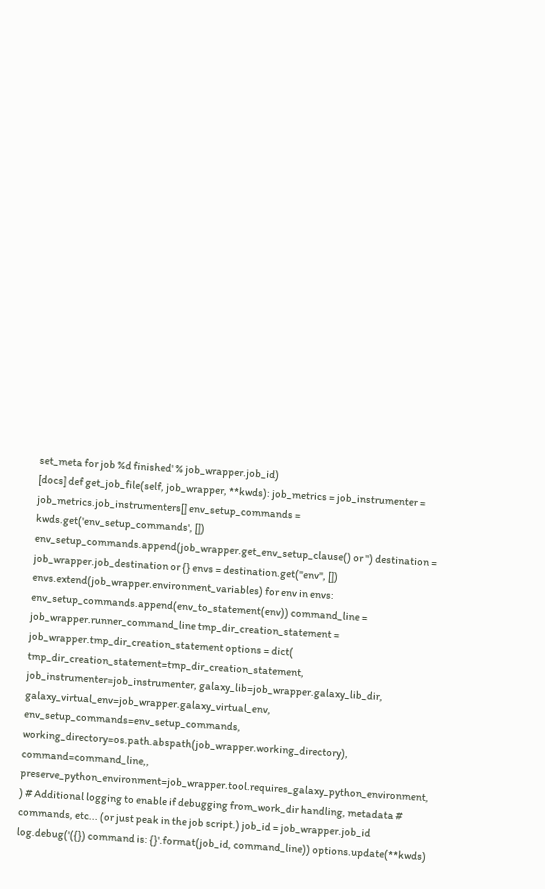set_meta for job %d finished' % job_wrapper.job_id)
[docs] def get_job_file(self, job_wrapper, **kwds): job_metrics = job_instrumenter = job_metrics.job_instrumenters[] env_setup_commands = kwds.get('env_setup_commands', []) env_setup_commands.append(job_wrapper.get_env_setup_clause() or '') destination = job_wrapper.job_destination or {} envs = destination.get("env", []) envs.extend(job_wrapper.environment_variables) for env in envs: env_setup_commands.append(env_to_statement(env)) command_line = job_wrapper.runner_command_line tmp_dir_creation_statement = job_wrapper.tmp_dir_creation_statement options = dict( tmp_dir_creation_statement=tmp_dir_creation_statement, job_instrumenter=job_instrumenter, galaxy_lib=job_wrapper.galaxy_lib_dir, galaxy_virtual_env=job_wrapper.galaxy_virtual_env, env_setup_commands=env_setup_commands, working_directory=os.path.abspath(job_wrapper.working_directory), command=command_line,, preserve_python_environment=job_wrapper.tool.requires_galaxy_python_environment, ) # Additional logging to enable if debugging from_work_dir handling, metadata # commands, etc... (or just peak in the job script.) job_id = job_wrapper.job_id log.debug('({}) command is: {}'.format(job_id, command_line)) options.update(**kwds)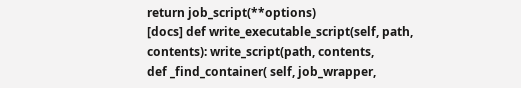return job_script(**options)
[docs] def write_executable_script(self, path, contents): write_script(path, contents,
def _find_container( self, job_wrapper,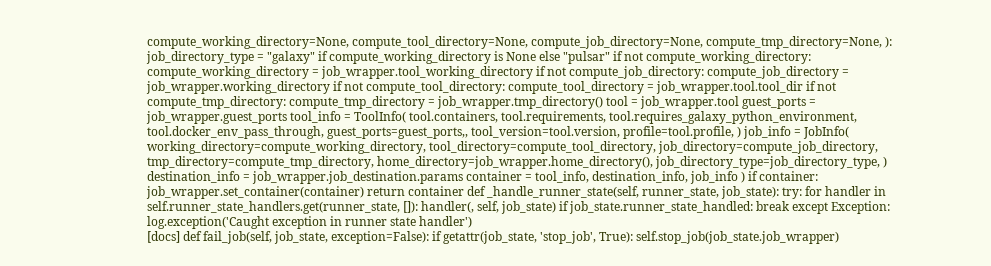compute_working_directory=None, compute_tool_directory=None, compute_job_directory=None, compute_tmp_directory=None, ): job_directory_type = "galaxy" if compute_working_directory is None else "pulsar" if not compute_working_directory: compute_working_directory = job_wrapper.tool_working_directory if not compute_job_directory: compute_job_directory = job_wrapper.working_directory if not compute_tool_directory: compute_tool_directory = job_wrapper.tool.tool_dir if not compute_tmp_directory: compute_tmp_directory = job_wrapper.tmp_directory() tool = job_wrapper.tool guest_ports = job_wrapper.guest_ports tool_info = ToolInfo( tool.containers, tool.requirements, tool.requires_galaxy_python_environment, tool.docker_env_pass_through, guest_ports=guest_ports,, tool_version=tool.version, profile=tool.profile, ) job_info = JobInfo( working_directory=compute_working_directory, tool_directory=compute_tool_directory, job_directory=compute_job_directory, tmp_directory=compute_tmp_directory, home_directory=job_wrapper.home_directory(), job_directory_type=job_directory_type, ) destination_info = job_wrapper.job_destination.params container = tool_info, destination_info, job_info ) if container: job_wrapper.set_container(container) return container def _handle_runner_state(self, runner_state, job_state): try: for handler in self.runner_state_handlers.get(runner_state, []): handler(, self, job_state) if job_state.runner_state_handled: break except Exception: log.exception('Caught exception in runner state handler')
[docs] def fail_job(self, job_state, exception=False): if getattr(job_state, 'stop_job', True): self.stop_job(job_state.job_wrapper)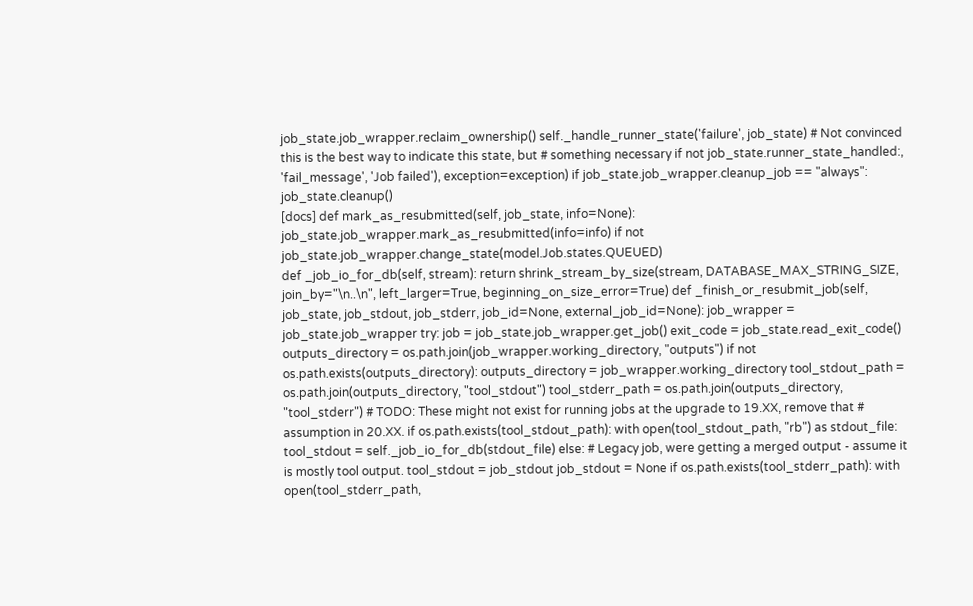job_state.job_wrapper.reclaim_ownership() self._handle_runner_state('failure', job_state) # Not convinced this is the best way to indicate this state, but # something necessary if not job_state.runner_state_handled:, 'fail_message', 'Job failed'), exception=exception) if job_state.job_wrapper.cleanup_job == "always": job_state.cleanup()
[docs] def mark_as_resubmitted(self, job_state, info=None): job_state.job_wrapper.mark_as_resubmitted(info=info) if not job_state.job_wrapper.change_state(model.Job.states.QUEUED)
def _job_io_for_db(self, stream): return shrink_stream_by_size(stream, DATABASE_MAX_STRING_SIZE, join_by="\n..\n", left_larger=True, beginning_on_size_error=True) def _finish_or_resubmit_job(self, job_state, job_stdout, job_stderr, job_id=None, external_job_id=None): job_wrapper = job_state.job_wrapper try: job = job_state.job_wrapper.get_job() exit_code = job_state.read_exit_code() outputs_directory = os.path.join(job_wrapper.working_directory, "outputs") if not os.path.exists(outputs_directory): outputs_directory = job_wrapper.working_directory tool_stdout_path = os.path.join(outputs_directory, "tool_stdout") tool_stderr_path = os.path.join(outputs_directory, "tool_stderr") # TODO: These might not exist for running jobs at the upgrade to 19.XX, remove that # assumption in 20.XX. if os.path.exists(tool_stdout_path): with open(tool_stdout_path, "rb") as stdout_file: tool_stdout = self._job_io_for_db(stdout_file) else: # Legacy job, were getting a merged output - assume it is mostly tool output. tool_stdout = job_stdout job_stdout = None if os.path.exists(tool_stderr_path): with open(tool_stderr_path,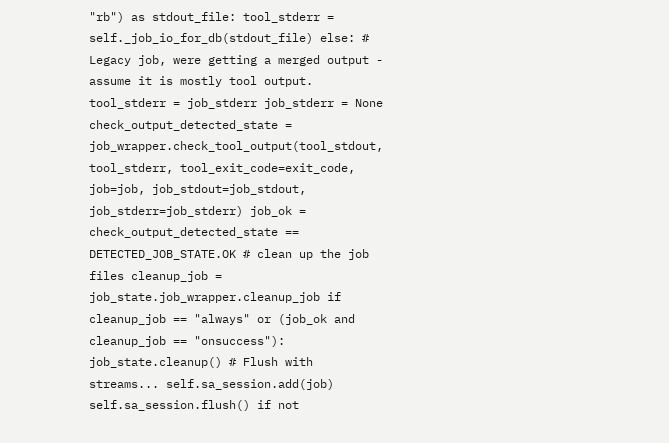"rb") as stdout_file: tool_stderr = self._job_io_for_db(stdout_file) else: # Legacy job, were getting a merged output - assume it is mostly tool output. tool_stderr = job_stderr job_stderr = None check_output_detected_state = job_wrapper.check_tool_output(tool_stdout, tool_stderr, tool_exit_code=exit_code, job=job, job_stdout=job_stdout, job_stderr=job_stderr) job_ok = check_output_detected_state == DETECTED_JOB_STATE.OK # clean up the job files cleanup_job = job_state.job_wrapper.cleanup_job if cleanup_job == "always" or (job_ok and cleanup_job == "onsuccess"): job_state.cleanup() # Flush with streams... self.sa_session.add(job) self.sa_session.flush() if not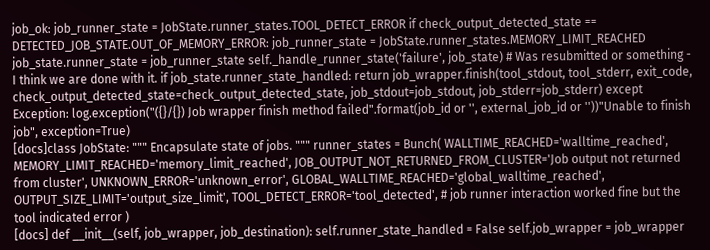job_ok: job_runner_state = JobState.runner_states.TOOL_DETECT_ERROR if check_output_detected_state == DETECTED_JOB_STATE.OUT_OF_MEMORY_ERROR: job_runner_state = JobState.runner_states.MEMORY_LIMIT_REACHED job_state.runner_state = job_runner_state self._handle_runner_state('failure', job_state) # Was resubmitted or something - I think we are done with it. if job_state.runner_state_handled: return job_wrapper.finish(tool_stdout, tool_stderr, exit_code, check_output_detected_state=check_output_detected_state, job_stdout=job_stdout, job_stderr=job_stderr) except Exception: log.exception("({}/{}) Job wrapper finish method failed".format(job_id or '', external_job_id or ''))"Unable to finish job", exception=True)
[docs]class JobState: """ Encapsulate state of jobs. """ runner_states = Bunch( WALLTIME_REACHED='walltime_reached', MEMORY_LIMIT_REACHED='memory_limit_reached', JOB_OUTPUT_NOT_RETURNED_FROM_CLUSTER='Job output not returned from cluster', UNKNOWN_ERROR='unknown_error', GLOBAL_WALLTIME_REACHED='global_walltime_reached', OUTPUT_SIZE_LIMIT='output_size_limit', TOOL_DETECT_ERROR='tool_detected', # job runner interaction worked fine but the tool indicated error )
[docs] def __init__(self, job_wrapper, job_destination): self.runner_state_handled = False self.job_wrapper = job_wrapper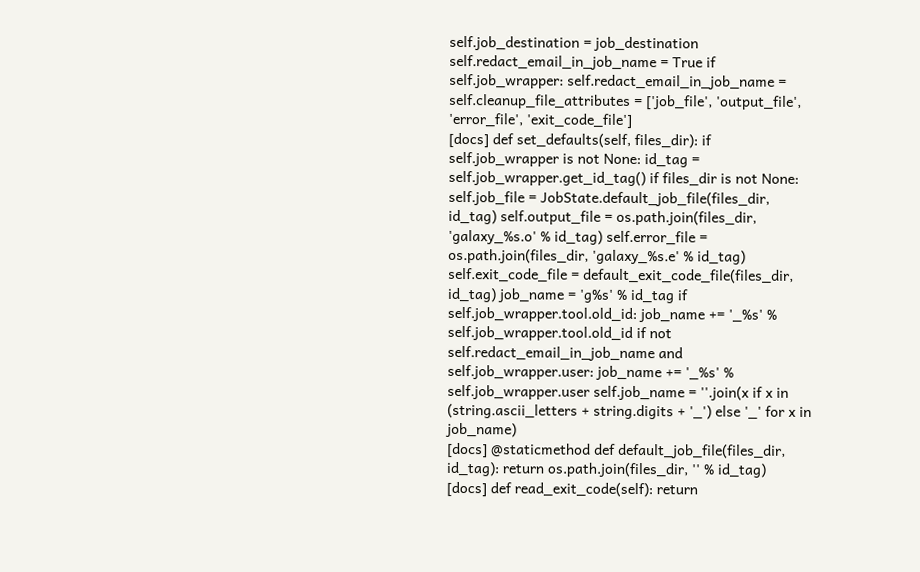self.job_destination = job_destination self.redact_email_in_job_name = True if self.job_wrapper: self.redact_email_in_job_name = self.cleanup_file_attributes = ['job_file', 'output_file', 'error_file', 'exit_code_file']
[docs] def set_defaults(self, files_dir): if self.job_wrapper is not None: id_tag = self.job_wrapper.get_id_tag() if files_dir is not None: self.job_file = JobState.default_job_file(files_dir, id_tag) self.output_file = os.path.join(files_dir, 'galaxy_%s.o' % id_tag) self.error_file = os.path.join(files_dir, 'galaxy_%s.e' % id_tag) self.exit_code_file = default_exit_code_file(files_dir, id_tag) job_name = 'g%s' % id_tag if self.job_wrapper.tool.old_id: job_name += '_%s' % self.job_wrapper.tool.old_id if not self.redact_email_in_job_name and self.job_wrapper.user: job_name += '_%s' % self.job_wrapper.user self.job_name = ''.join(x if x in (string.ascii_letters + string.digits + '_') else '_' for x in job_name)
[docs] @staticmethod def default_job_file(files_dir, id_tag): return os.path.join(files_dir, '' % id_tag)
[docs] def read_exit_code(self): return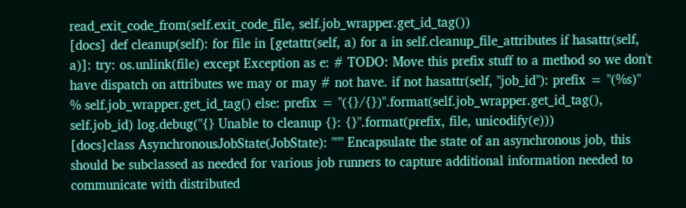read_exit_code_from(self.exit_code_file, self.job_wrapper.get_id_tag())
[docs] def cleanup(self): for file in [getattr(self, a) for a in self.cleanup_file_attributes if hasattr(self, a)]: try: os.unlink(file) except Exception as e: # TODO: Move this prefix stuff to a method so we don't have dispatch on attributes we may or may # not have. if not hasattr(self, "job_id"): prefix = "(%s)" % self.job_wrapper.get_id_tag() else: prefix = "({}/{})".format(self.job_wrapper.get_id_tag(), self.job_id) log.debug("{} Unable to cleanup {}: {}".format(prefix, file, unicodify(e)))
[docs]class AsynchronousJobState(JobState): """ Encapsulate the state of an asynchronous job, this should be subclassed as needed for various job runners to capture additional information needed to communicate with distributed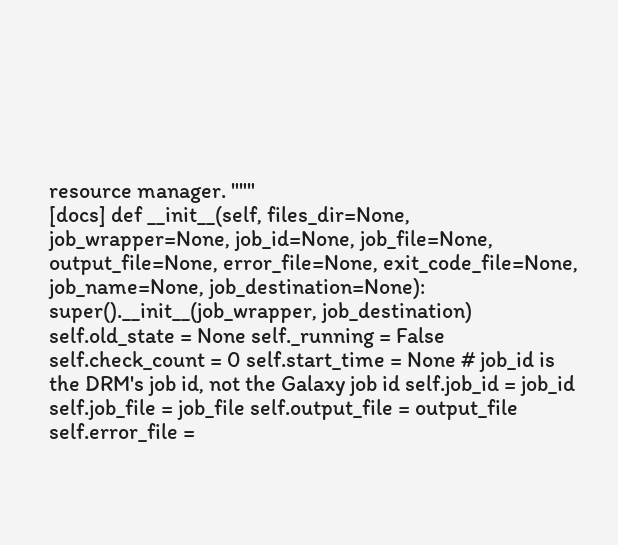resource manager. """
[docs] def __init__(self, files_dir=None, job_wrapper=None, job_id=None, job_file=None, output_file=None, error_file=None, exit_code_file=None, job_name=None, job_destination=None): super().__init__(job_wrapper, job_destination) self.old_state = None self._running = False self.check_count = 0 self.start_time = None # job_id is the DRM's job id, not the Galaxy job id self.job_id = job_id self.job_file = job_file self.output_file = output_file self.error_file =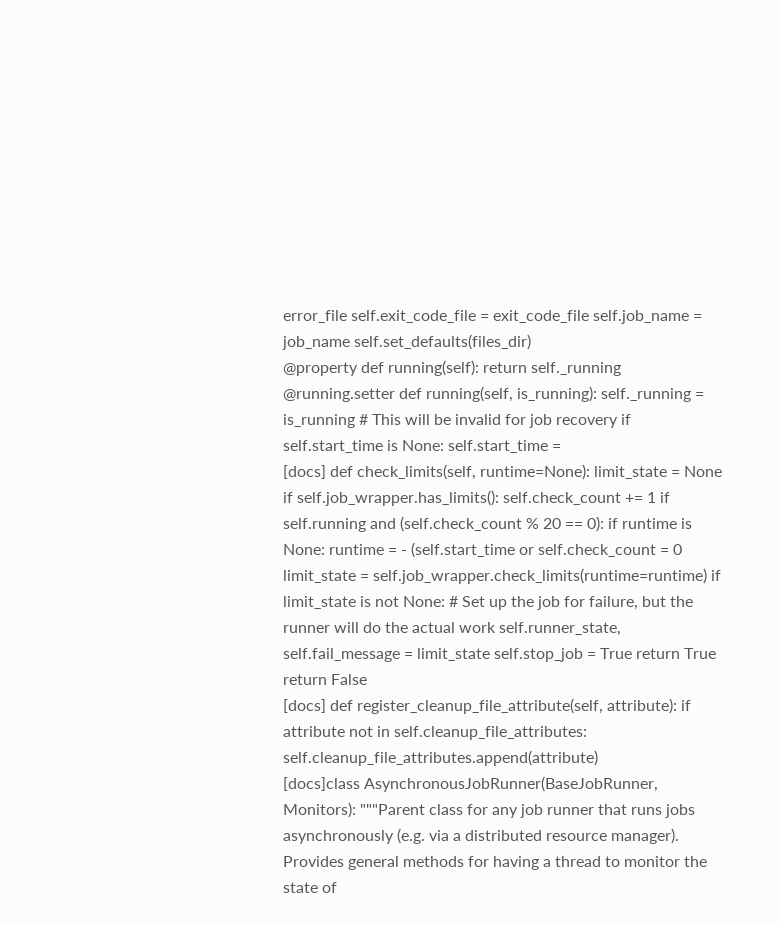error_file self.exit_code_file = exit_code_file self.job_name = job_name self.set_defaults(files_dir)
@property def running(self): return self._running @running.setter def running(self, is_running): self._running = is_running # This will be invalid for job recovery if self.start_time is None: self.start_time =
[docs] def check_limits(self, runtime=None): limit_state = None if self.job_wrapper.has_limits(): self.check_count += 1 if self.running and (self.check_count % 20 == 0): if runtime is None: runtime = - (self.start_time or self.check_count = 0 limit_state = self.job_wrapper.check_limits(runtime=runtime) if limit_state is not None: # Set up the job for failure, but the runner will do the actual work self.runner_state, self.fail_message = limit_state self.stop_job = True return True return False
[docs] def register_cleanup_file_attribute(self, attribute): if attribute not in self.cleanup_file_attributes: self.cleanup_file_attributes.append(attribute)
[docs]class AsynchronousJobRunner(BaseJobRunner, Monitors): """Parent class for any job runner that runs jobs asynchronously (e.g. via a distributed resource manager). Provides general methods for having a thread to monitor the state of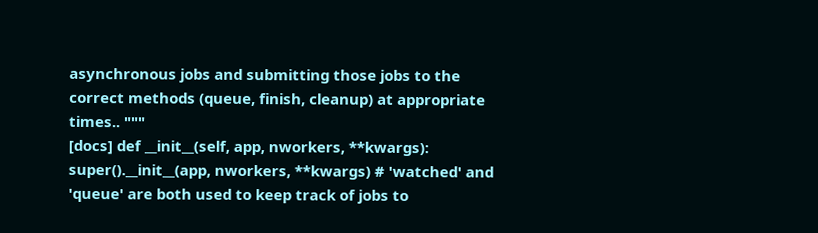asynchronous jobs and submitting those jobs to the correct methods (queue, finish, cleanup) at appropriate times.. """
[docs] def __init__(self, app, nworkers, **kwargs): super().__init__(app, nworkers, **kwargs) # 'watched' and 'queue' are both used to keep track of jobs to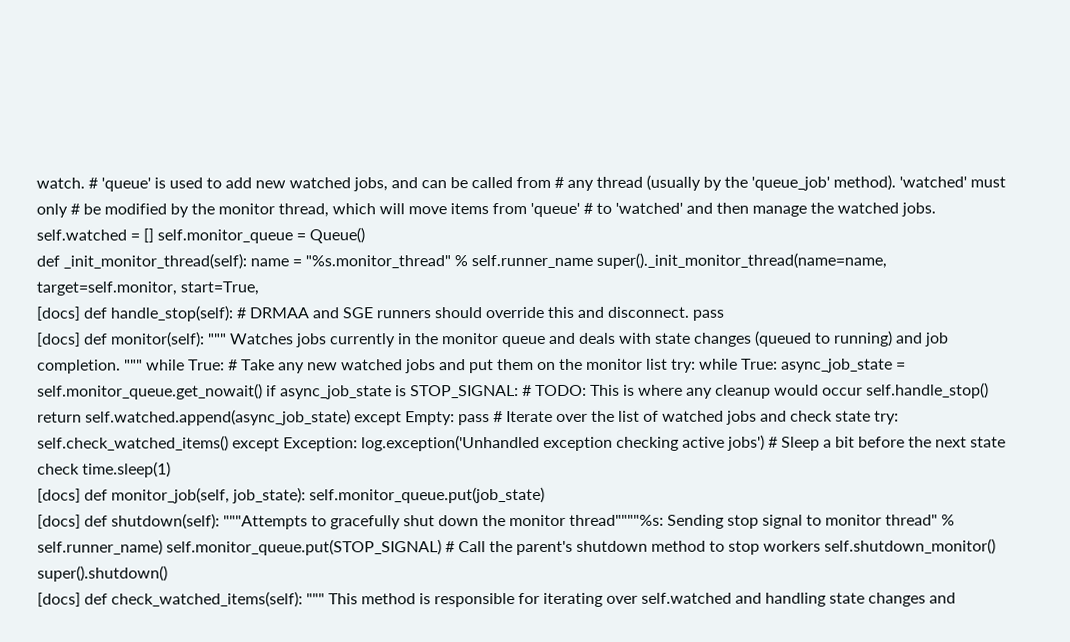watch. # 'queue' is used to add new watched jobs, and can be called from # any thread (usually by the 'queue_job' method). 'watched' must only # be modified by the monitor thread, which will move items from 'queue' # to 'watched' and then manage the watched jobs. self.watched = [] self.monitor_queue = Queue()
def _init_monitor_thread(self): name = "%s.monitor_thread" % self.runner_name super()._init_monitor_thread(name=name, target=self.monitor, start=True,
[docs] def handle_stop(self): # DRMAA and SGE runners should override this and disconnect. pass
[docs] def monitor(self): """ Watches jobs currently in the monitor queue and deals with state changes (queued to running) and job completion. """ while True: # Take any new watched jobs and put them on the monitor list try: while True: async_job_state = self.monitor_queue.get_nowait() if async_job_state is STOP_SIGNAL: # TODO: This is where any cleanup would occur self.handle_stop() return self.watched.append(async_job_state) except Empty: pass # Iterate over the list of watched jobs and check state try: self.check_watched_items() except Exception: log.exception('Unhandled exception checking active jobs') # Sleep a bit before the next state check time.sleep(1)
[docs] def monitor_job(self, job_state): self.monitor_queue.put(job_state)
[docs] def shutdown(self): """Attempts to gracefully shut down the monitor thread""""%s: Sending stop signal to monitor thread" % self.runner_name) self.monitor_queue.put(STOP_SIGNAL) # Call the parent's shutdown method to stop workers self.shutdown_monitor() super().shutdown()
[docs] def check_watched_items(self): """ This method is responsible for iterating over self.watched and handling state changes and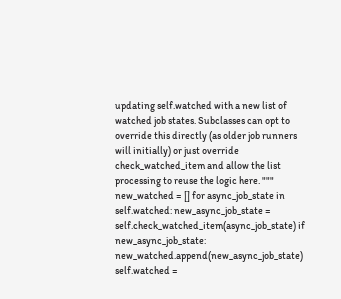updating self.watched with a new list of watched job states. Subclasses can opt to override this directly (as older job runners will initially) or just override check_watched_item and allow the list processing to reuse the logic here. """ new_watched = [] for async_job_state in self.watched: new_async_job_state = self.check_watched_item(async_job_state) if new_async_job_state: new_watched.append(new_async_job_state) self.watched =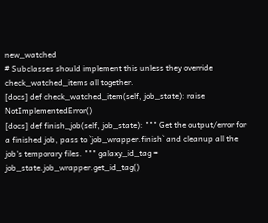new_watched
# Subclasses should implement this unless they override check_watched_items all together.
[docs] def check_watched_item(self, job_state): raise NotImplementedError()
[docs] def finish_job(self, job_state): """ Get the output/error for a finished job, pass to `job_wrapper.finish` and cleanup all the job's temporary files. """ galaxy_id_tag = job_state.job_wrapper.get_id_tag()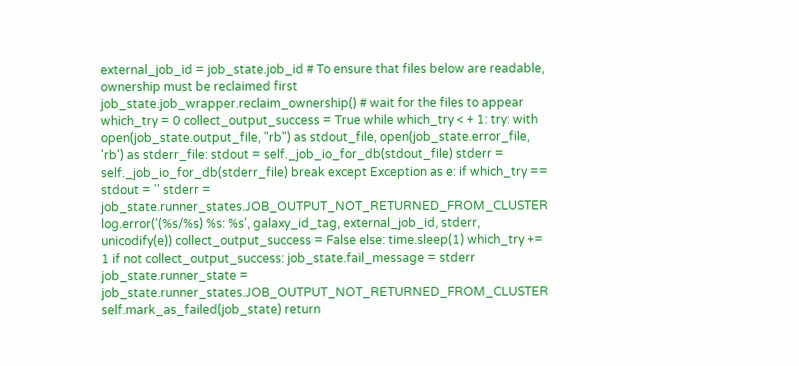external_job_id = job_state.job_id # To ensure that files below are readable, ownership must be reclaimed first job_state.job_wrapper.reclaim_ownership() # wait for the files to appear which_try = 0 collect_output_success = True while which_try < + 1: try: with open(job_state.output_file, "rb") as stdout_file, open(job_state.error_file, 'rb') as stderr_file: stdout = self._job_io_for_db(stdout_file) stderr = self._job_io_for_db(stderr_file) break except Exception as e: if which_try == stdout = '' stderr = job_state.runner_states.JOB_OUTPUT_NOT_RETURNED_FROM_CLUSTER log.error('(%s/%s) %s: %s', galaxy_id_tag, external_job_id, stderr, unicodify(e)) collect_output_success = False else: time.sleep(1) which_try += 1 if not collect_output_success: job_state.fail_message = stderr job_state.runner_state = job_state.runner_states.JOB_OUTPUT_NOT_RETURNED_FROM_CLUSTER self.mark_as_failed(job_state) return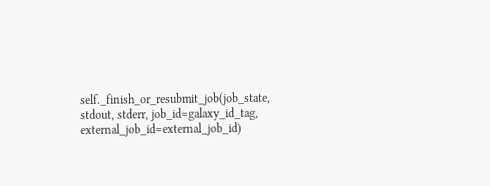self._finish_or_resubmit_job(job_state, stdout, stderr, job_id=galaxy_id_tag, external_job_id=external_job_id)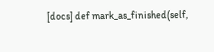[docs] def mark_as_finished(self,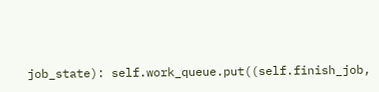job_state): self.work_queue.put((self.finish_job,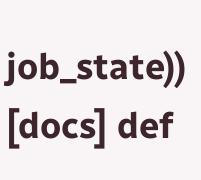job_state))
[docs] def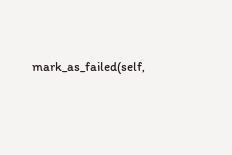mark_as_failed(self,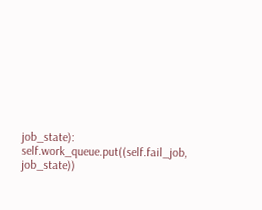job_state): self.work_queue.put((self.fail_job, job_state))